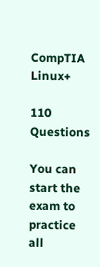CompTIA Linux+

110 Questions

You can start the exam to practice all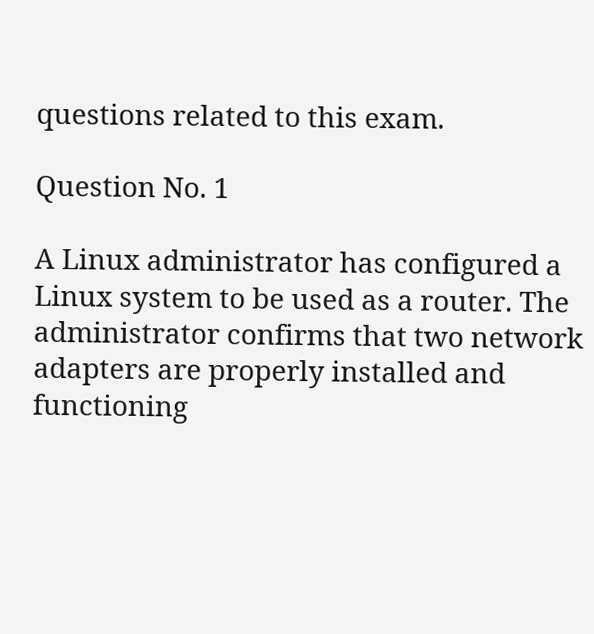questions related to this exam.

Question No. 1

A Linux administrator has configured a Linux system to be used as a router. The administrator confirms that two network adapters are properly installed and functioning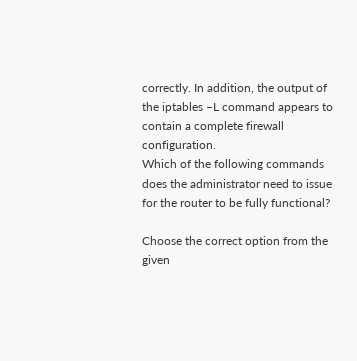correctly. In addition, the output of the iptables –L command appears to contain a complete firewall configuration.
Which of the following commands does the administrator need to issue for the router to be fully functional?

Choose the correct option from the given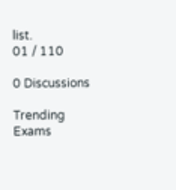list.
01 / 110

0 Discussions

Trending Exams